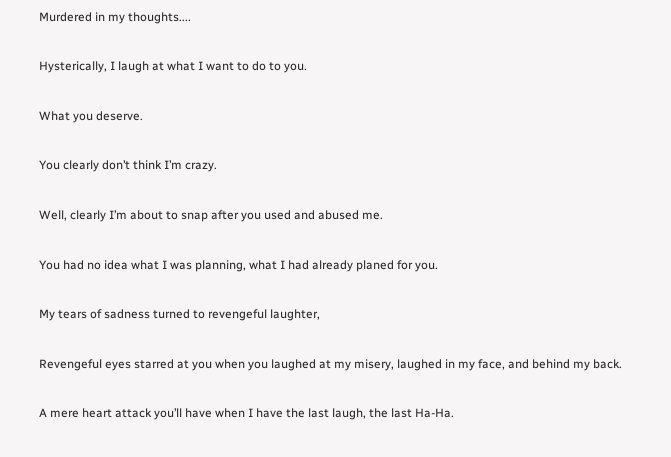Murdered in my thoughts....

Hysterically, I laugh at what I want to do to you.

What you deserve.

You clearly don’t think I’m crazy.

Well, clearly I’m about to snap after you used and abused me.

You had no idea what I was planning, what I had already planed for you.

My tears of sadness turned to revengeful laughter,

Revengeful eyes starred at you when you laughed at my misery, laughed in my face, and behind my back.

A mere heart attack you’ll have when I have the last laugh, the last Ha-Ha.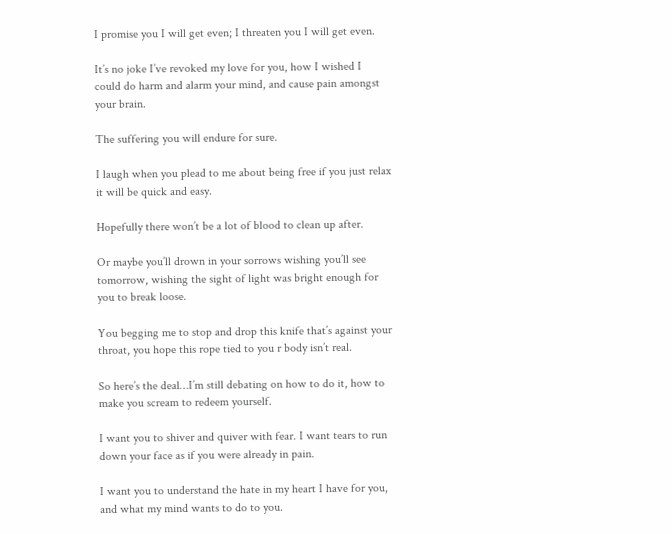I promise you I will get even; I threaten you I will get even.

It’s no joke I’ve revoked my love for you, how I wished I could do harm and alarm your mind, and cause pain amongst your brain.

The suffering you will endure for sure.

I laugh when you plead to me about being free if you just relax it will be quick and easy.

Hopefully there won’t be a lot of blood to clean up after.

Or maybe you’ll drown in your sorrows wishing you’ll see tomorrow, wishing the sight of light was bright enough for you to break loose.

You begging me to stop and drop this knife that’s against your throat, you hope this rope tied to you r body isn’t real.

So here’s the deal…I’m still debating on how to do it, how to make you scream to redeem yourself.

I want you to shiver and quiver with fear. I want tears to run down your face as if you were already in pain.

I want you to understand the hate in my heart I have for you, and what my mind wants to do to you.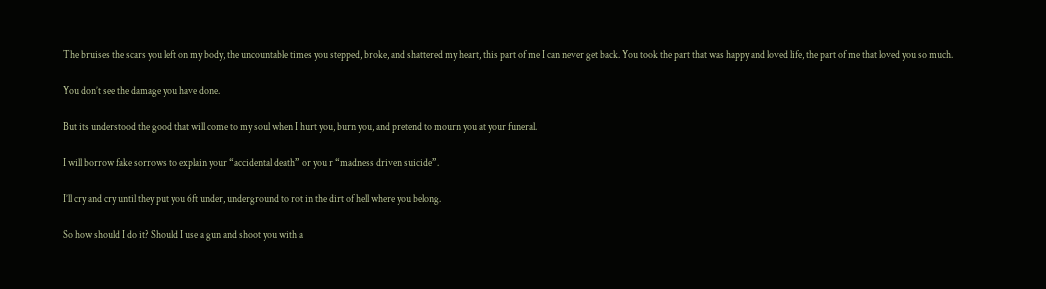The bruises the scars you left on my body, the uncountable times you stepped, broke, and shattered my heart, this part of me I can never get back. You took the part that was happy and loved life, the part of me that loved you so much.

You don’t see the damage you have done.

But its understood the good that will come to my soul when I hurt you, burn you, and pretend to mourn you at your funeral.

I will borrow fake sorrows to explain your “accidental death” or you r “madness driven suicide”.

I’ll cry and cry until they put you 6ft under, underground to rot in the dirt of hell where you belong.

So how should I do it? Should I use a gun and shoot you with a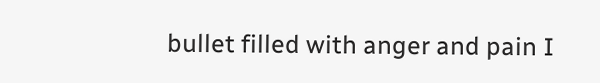bullet filled with anger and pain I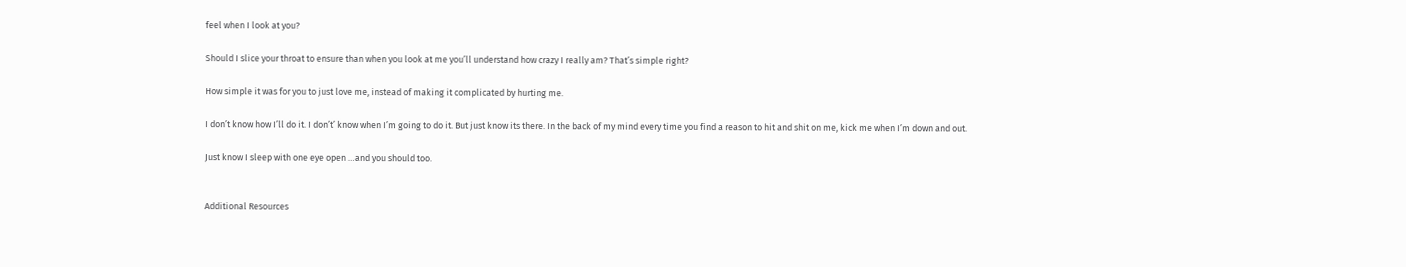feel when I look at you?

Should I slice your throat to ensure than when you look at me you’ll understand how crazy I really am? That’s simple right?

How simple it was for you to just love me, instead of making it complicated by hurting me.

I don’t know how I’ll do it. I don’t’ know when I’m going to do it. But just know its there. In the back of my mind every time you find a reason to hit and shit on me, kick me when I’m down and out.

Just know I sleep with one eye open …and you should too.


Additional Resources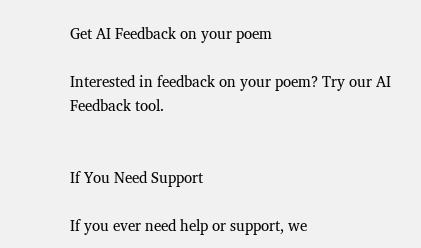Get AI Feedback on your poem

Interested in feedback on your poem? Try our AI Feedback tool.


If You Need Support

If you ever need help or support, we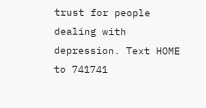trust for people dealing with depression. Text HOME to 741741